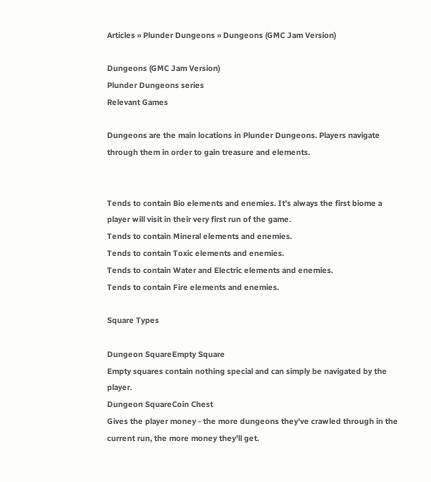Articles » Plunder Dungeons » Dungeons (GMC Jam Version)

Dungeons (GMC Jam Version)
Plunder Dungeons series
Relevant Games

Dungeons are the main locations in Plunder Dungeons. Players navigate through them in order to gain treasure and elements.


Tends to contain Bio elements and enemies. It's always the first biome a player will visit in their very first run of the game.
Tends to contain Mineral elements and enemies.
Tends to contain Toxic elements and enemies.
Tends to contain Water and Electric elements and enemies.
Tends to contain Fire elements and enemies.

Square Types

Dungeon SquareEmpty Square
Empty squares contain nothing special and can simply be navigated by the player.
Dungeon SquareCoin Chest
Gives the player money - the more dungeons they've crawled through in the current run, the more money they'll get.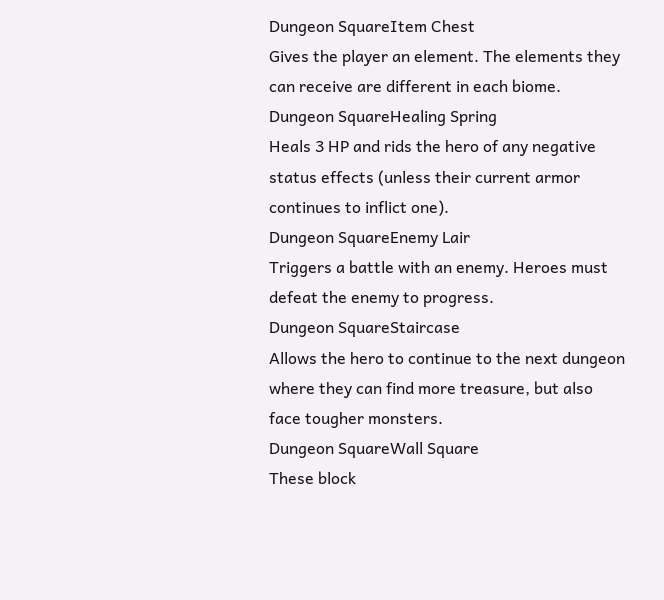Dungeon SquareItem Chest
Gives the player an element. The elements they can receive are different in each biome.
Dungeon SquareHealing Spring
Heals 3 HP and rids the hero of any negative status effects (unless their current armor continues to inflict one).
Dungeon SquareEnemy Lair
Triggers a battle with an enemy. Heroes must defeat the enemy to progress.
Dungeon SquareStaircase
Allows the hero to continue to the next dungeon where they can find more treasure, but also face tougher monsters.
Dungeon SquareWall Square
These block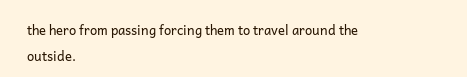the hero from passing forcing them to travel around the outside.